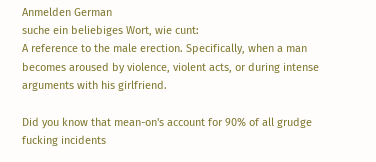Anmelden German
suche ein beliebiges Wort, wie cunt:
A reference to the male erection. Specifically, when a man becomes aroused by violence, violent acts, or during intense arguments with his girlfriend.

Did you know that mean-on's account for 90% of all grudge fucking incidents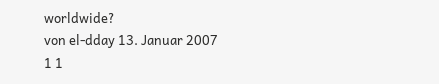worldwide?
von el-dday 13. Januar 2007
1 1